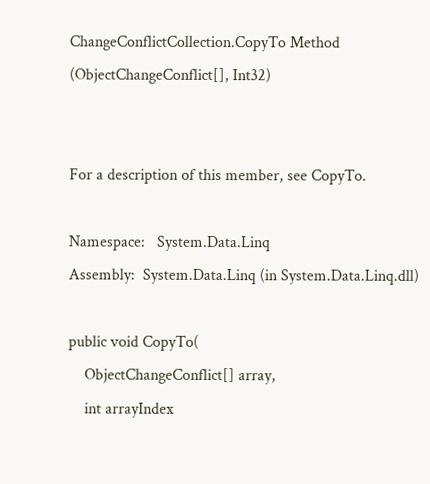ChangeConflictCollection.CopyTo Method (ObjectChangeConflict[], Int32)


For a description of this member, see CopyTo.

Namespace:   System.Data.Linq
Assembly:  System.Data.Linq (in System.Data.Linq.dll)

public void CopyTo(
    ObjectChangeConflict[] array,
    int arrayIndex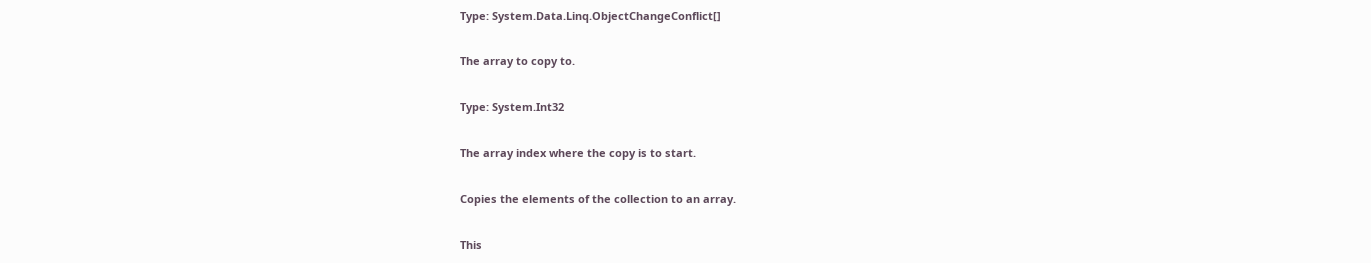Type: System.Data.Linq.ObjectChangeConflict[]

The array to copy to.

Type: System.Int32

The array index where the copy is to start.

Copies the elements of the collection to an array.

This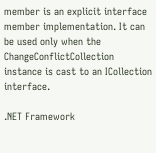member is an explicit interface member implementation. It can be used only when the ChangeConflictCollection instance is cast to an ICollection interface.

.NET Framework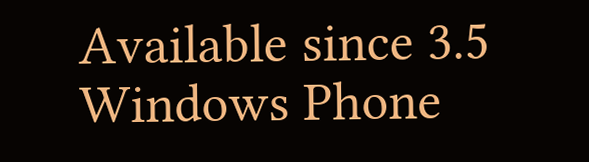Available since 3.5
Windows Phone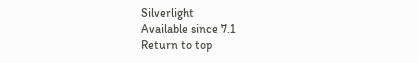Silverlight
Available since 7.1
Return to top